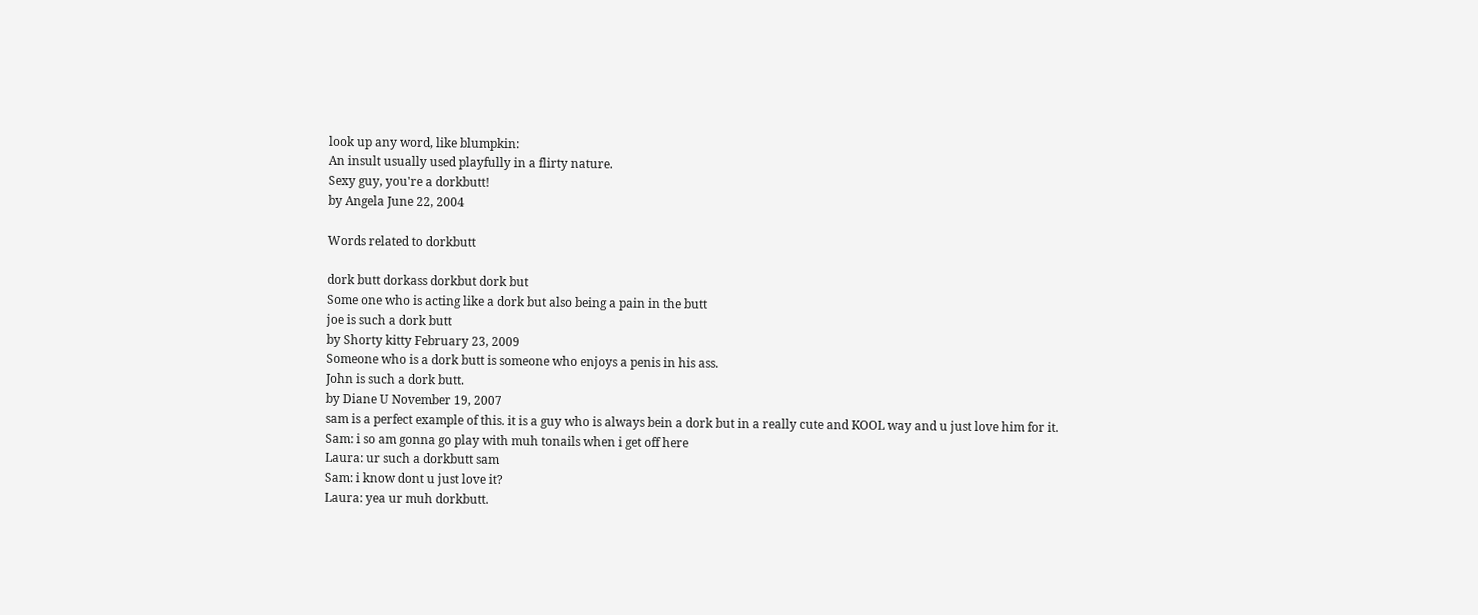look up any word, like blumpkin:
An insult usually used playfully in a flirty nature.
Sexy guy, you're a dorkbutt!
by Angela June 22, 2004

Words related to dorkbutt

dork butt dorkass dorkbut dork but
Some one who is acting like a dork but also being a pain in the butt
joe is such a dork butt
by Shorty kitty February 23, 2009
Someone who is a dork butt is someone who enjoys a penis in his ass.
John is such a dork butt.
by Diane U November 19, 2007
sam is a perfect example of this. it is a guy who is always bein a dork but in a really cute and KOOL way and u just love him for it.
Sam: i so am gonna go play with muh tonails when i get off here
Laura: ur such a dorkbutt sam
Sam: i know dont u just love it?
Laura: yea ur muh dorkbutt.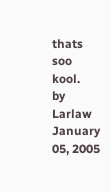thats soo kool.
by Larlaw January 05, 2005